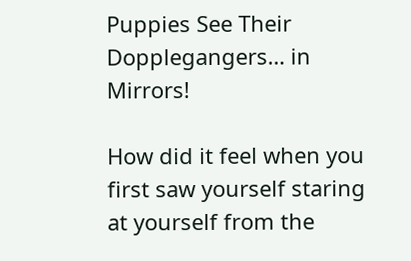Puppies See Their Dopplegangers… in Mirrors!

How did it feel when you first saw yourself staring at yourself from the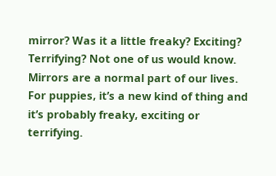mirror? Was it a little freaky? Exciting? Terrifying? Not one of us would know. Mirrors are a normal part of our lives. For puppies, it’s a new kind of thing and it’s probably freaky, exciting or terrifying.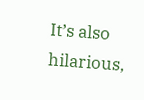It’s also hilarious,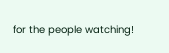for the people watching!